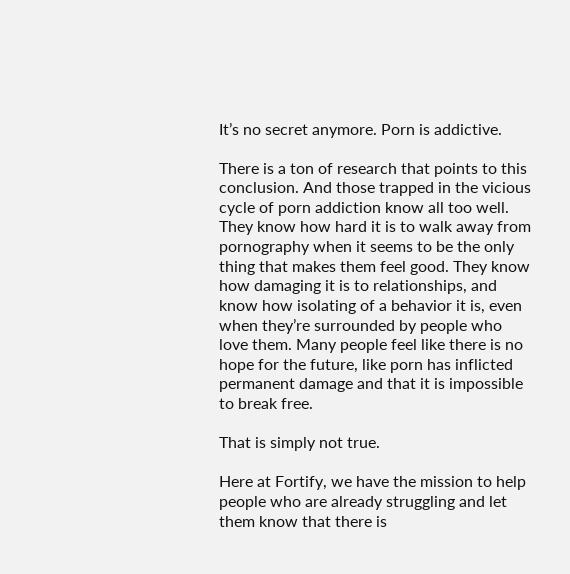It’s no secret anymore. Porn is addictive.

There is a ton of research that points to this conclusion. And those trapped in the vicious cycle of porn addiction know all too well. They know how hard it is to walk away from pornography when it seems to be the only thing that makes them feel good. They know how damaging it is to relationships, and know how isolating of a behavior it is, even when they’re surrounded by people who love them. Many people feel like there is no hope for the future, like porn has inflicted permanent damage and that it is impossible to break free.

That is simply not true.

Here at Fortify, we have the mission to help people who are already struggling and let them know that there is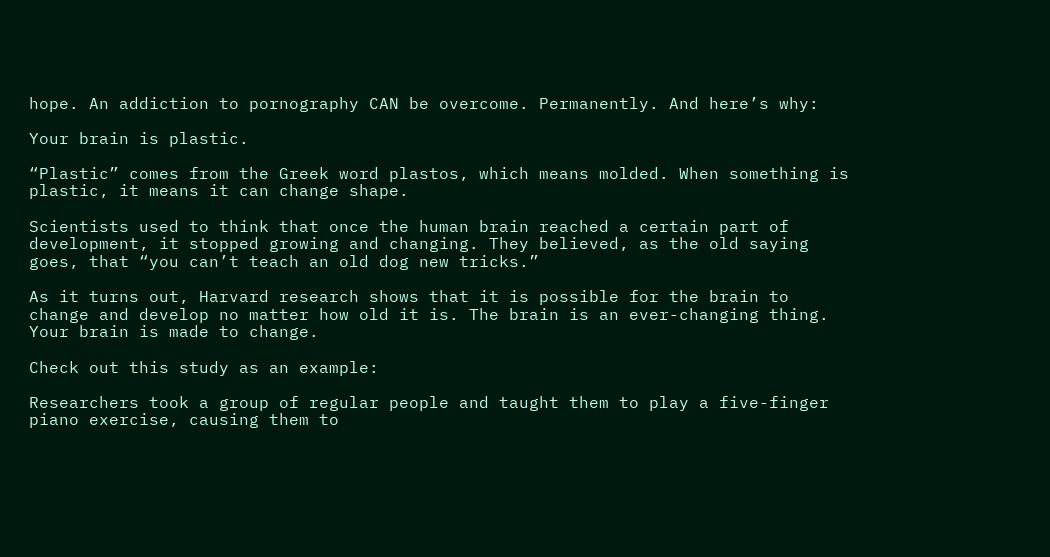hope. An addiction to pornography CAN be overcome. Permanently. And here’s why:

Your brain is plastic.

“Plastic” comes from the Greek word plastos, which means molded. When something is plastic, it means it can change shape.

Scientists used to think that once the human brain reached a certain part of development, it stopped growing and changing. They believed, as the old saying goes, that “you can’t teach an old dog new tricks.”

As it turns out, Harvard research shows that it is possible for the brain to change and develop no matter how old it is. The brain is an ever-changing thing. Your brain is made to change.

Check out this study as an example:

Researchers took a group of regular people and taught them to play a five-finger piano exercise, causing them to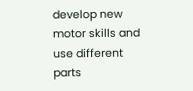develop new motor skills and use different parts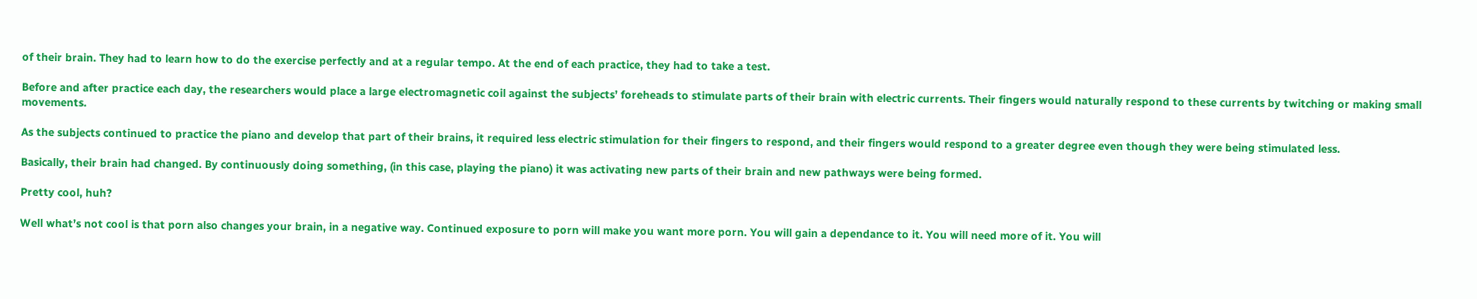of their brain. They had to learn how to do the exercise perfectly and at a regular tempo. At the end of each practice, they had to take a test.

Before and after practice each day, the researchers would place a large electromagnetic coil against the subjects’ foreheads to stimulate parts of their brain with electric currents. Their fingers would naturally respond to these currents by twitching or making small movements.

As the subjects continued to practice the piano and develop that part of their brains, it required less electric stimulation for their fingers to respond, and their fingers would respond to a greater degree even though they were being stimulated less.

Basically, their brain had changed. By continuously doing something, (in this case, playing the piano) it was activating new parts of their brain and new pathways were being formed.

Pretty cool, huh?

Well what’s not cool is that porn also changes your brain, in a negative way. Continued exposure to porn will make you want more porn. You will gain a dependance to it. You will need more of it. You will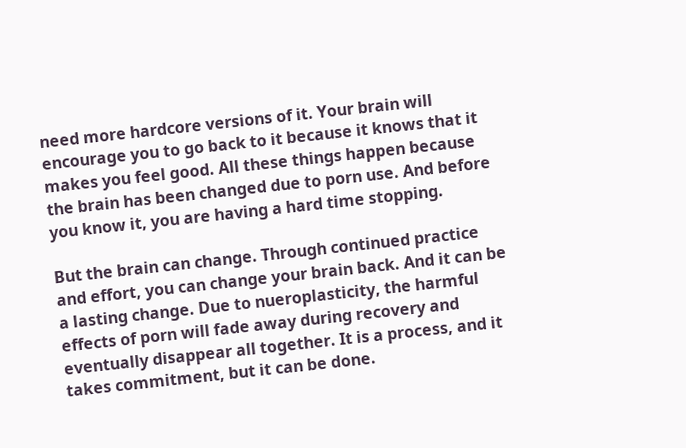need more hardcore versions of it. Your brain will encourage you to go back to it because it knows that it makes you feel good. All these things happen because the brain has been changed due to porn use. And before you know it, you are having a hard time stopping.

But the brain can change. Through continued practice and effort, you can change your brain back. And it can be a lasting change. Due to nueroplasticity, the harmful effects of porn will fade away during recovery and eventually disappear all together. It is a process, and it takes commitment, but it can be done.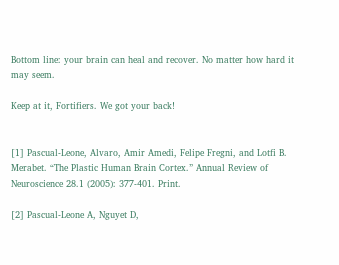Bottom line: your brain can heal and recover. No matter how hard it may seem.

Keep at it, Fortifiers. We got your back!


[1] Pascual-Leone, Alvaro, Amir Amedi, Felipe Fregni, and Lotfi B. Merabet. “The Plastic Human Brain Cortex.” Annual Review of Neuroscience 28.1 (2005): 377-401. Print.

[2] Pascual-Leone A, Nguyet D,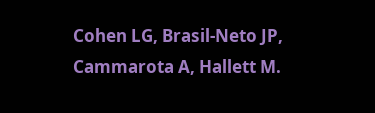Cohen LG, Brasil-Neto JP, Cammarota A, Hallett M.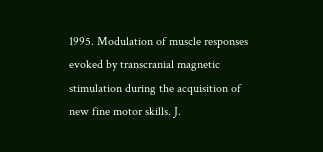1995. Modulation of muscle responses evoked by transcranial magnetic stimulation during the acquisition of new fine motor skills. J.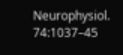Neurophysiol. 74:1037–45